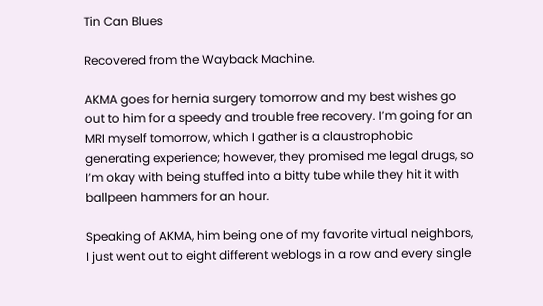Tin Can Blues

Recovered from the Wayback Machine.

AKMA goes for hernia surgery tomorrow and my best wishes go out to him for a speedy and trouble free recovery. I’m going for an MRI myself tomorrow, which I gather is a claustrophobic generating experience; however, they promised me legal drugs, so I’m okay with being stuffed into a bitty tube while they hit it with ballpeen hammers for an hour.

Speaking of AKMA, him being one of my favorite virtual neighbors, I just went out to eight different weblogs in a row and every single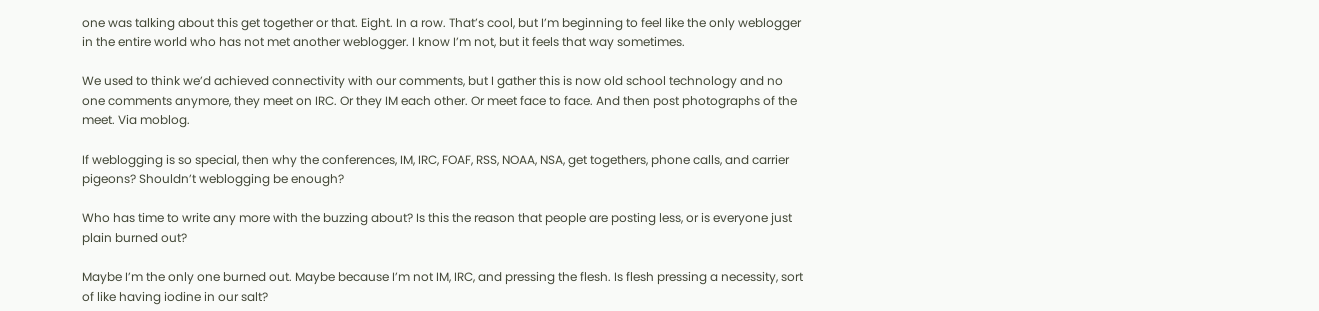one was talking about this get together or that. Eight. In a row. That’s cool, but I’m beginning to feel like the only weblogger in the entire world who has not met another weblogger. I know I’m not, but it feels that way sometimes.

We used to think we’d achieved connectivity with our comments, but I gather this is now old school technology and no one comments anymore, they meet on IRC. Or they IM each other. Or meet face to face. And then post photographs of the meet. Via moblog.

If weblogging is so special, then why the conferences, IM, IRC, FOAF, RSS, NOAA, NSA, get togethers, phone calls, and carrier pigeons? Shouldn’t weblogging be enough?

Who has time to write any more with the buzzing about? Is this the reason that people are posting less, or is everyone just plain burned out?

Maybe I’m the only one burned out. Maybe because I’m not IM, IRC, and pressing the flesh. Is flesh pressing a necessity, sort of like having iodine in our salt?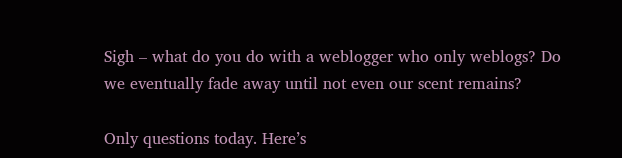Sigh – what do you do with a weblogger who only weblogs? Do we eventually fade away until not even our scent remains?

Only questions today. Here’s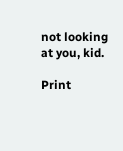not looking at you, kid.

Print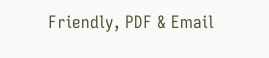Friendly, PDF & Email